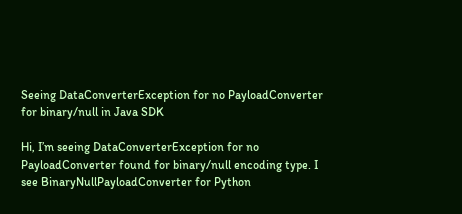Seeing DataConverterException for no PayloadConverter for binary/null in Java SDK

Hi, I’m seeing DataConverterException for no PayloadConverter found for binary/null encoding type. I see BinaryNullPayloadConverter for Python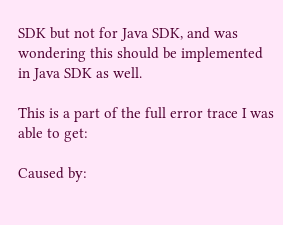SDK but not for Java SDK, and was wondering this should be implemented in Java SDK as well.

This is a part of the full error trace I was able to get:

Caused by: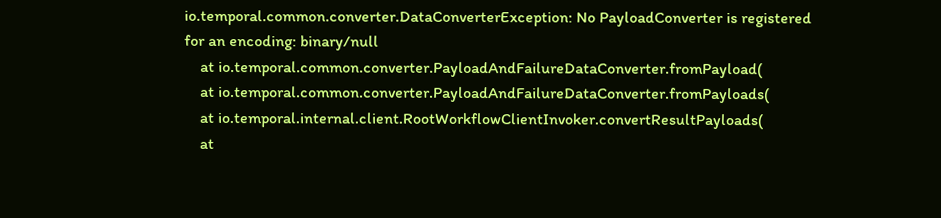io.temporal.common.converter.DataConverterException: No PayloadConverter is registered for an encoding: binary/null
    at io.temporal.common.converter.PayloadAndFailureDataConverter.fromPayload(
    at io.temporal.common.converter.PayloadAndFailureDataConverter.fromPayloads(
    at io.temporal.internal.client.RootWorkflowClientInvoker.convertResultPayloads(
    at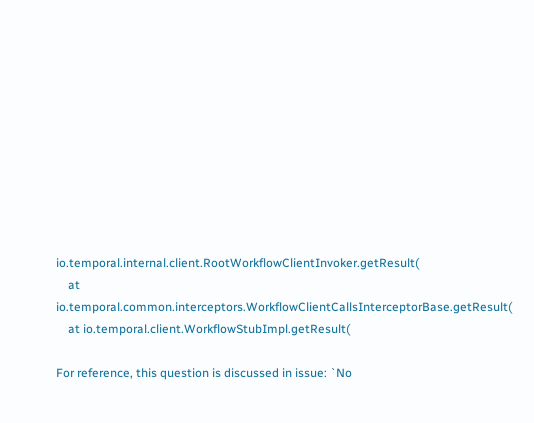io.temporal.internal.client.RootWorkflowClientInvoker.getResult(
    at io.temporal.common.interceptors.WorkflowClientCallsInterceptorBase.getResult(
    at io.temporal.client.WorkflowStubImpl.getResult(

For reference, this question is discussed in issue: `No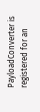PayloadConverter is registered for an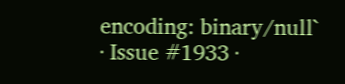encoding: binary/null` · Issue #1933 ·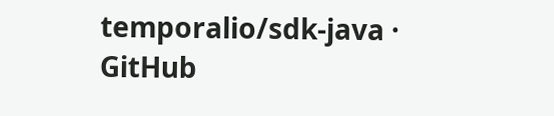temporalio/sdk-java · GitHub